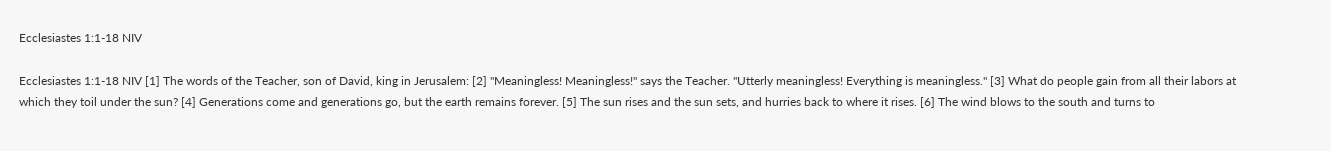Ecclesiastes 1:1-18 NIV

Ecclesiastes 1:1-18 NIV [1] The words of the Teacher, son of David, king in Jerusalem: [2] "Meaningless! Meaningless!" says the Teacher. "Utterly meaningless! Everything is meaningless." [3] What do people gain from all their labors at which they toil under the sun? [4] Generations come and generations go, but the earth remains forever. [5] The sun rises and the sun sets, and hurries back to where it rises. [6] The wind blows to the south and turns to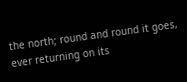the north; round and round it goes, ever returning on its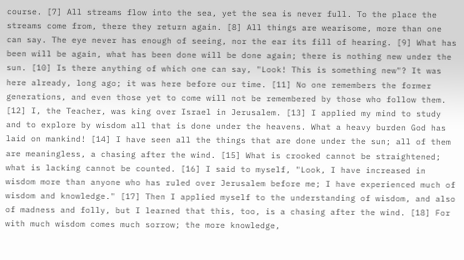course. [7] All streams flow into the sea, yet the sea is never full. To the place the streams come from, there they return again. [8] All things are wearisome, more than one can say. The eye never has enough of seeing, nor the ear its fill of hearing. [9] What has been will be again, what has been done will be done again; there is nothing new under the sun. [10] Is there anything of which one can say, "Look! This is something new"? It was here already, long ago; it was here before our time. [11] No one remembers the former generations, and even those yet to come will not be remembered by those who follow them. [12] I, the Teacher, was king over Israel in Jerusalem. [13] I applied my mind to study and to explore by wisdom all that is done under the heavens. What a heavy burden God has laid on mankind! [14] I have seen all the things that are done under the sun; all of them are meaningless, a chasing after the wind. [15] What is crooked cannot be straightened; what is lacking cannot be counted. [16] I said to myself, "Look, I have increased in wisdom more than anyone who has ruled over Jerusalem before me; I have experienced much of wisdom and knowledge." [17] Then I applied myself to the understanding of wisdom, and also of madness and folly, but I learned that this, too, is a chasing after the wind. [18] For with much wisdom comes much sorrow; the more knowledge,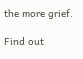the more grief.

Find out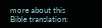more about this Bible translation: